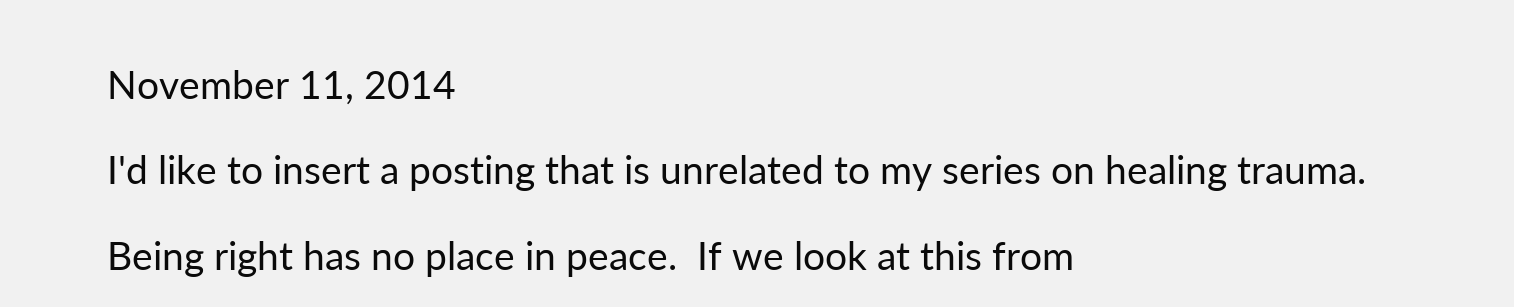November 11, 2014

I'd like to insert a posting that is unrelated to my series on healing trauma.

Being right has no place in peace.  If we look at this from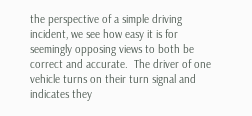the perspective of a simple driving incident, we see how easy it is for seemingly opposing views to both be correct and accurate.  The driver of one vehicle turns on their turn signal and indicates they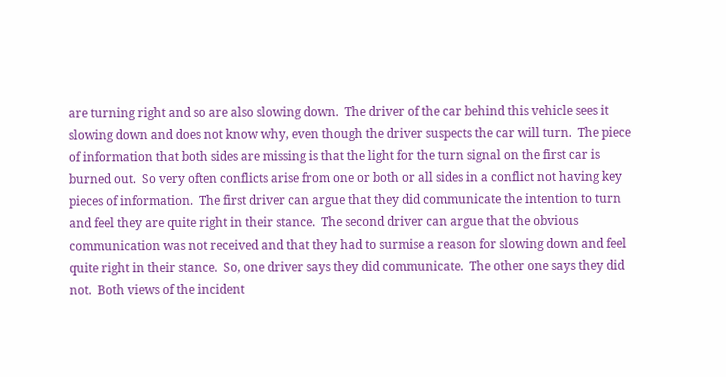are turning right and so are also slowing down.  The driver of the car behind this vehicle sees it slowing down and does not know why, even though the driver suspects the car will turn.  The piece of information that both sides are missing is that the light for the turn signal on the first car is burned out.  So very often conflicts arise from one or both or all sides in a conflict not having key pieces of information.  The first driver can argue that they did communicate the intention to turn and feel they are quite right in their stance.  The second driver can argue that the obvious communication was not received and that they had to surmise a reason for slowing down and feel quite right in their stance.  So, one driver says they did communicate.  The other one says they did not.  Both views of the incident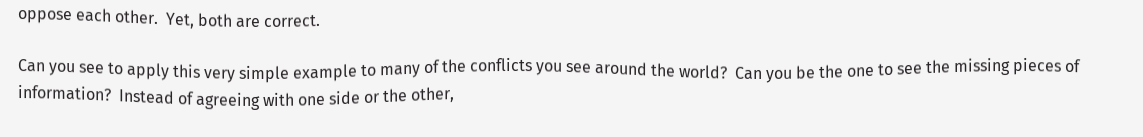oppose each other.  Yet, both are correct.

Can you see to apply this very simple example to many of the conflicts you see around the world?  Can you be the one to see the missing pieces of information?  Instead of agreeing with one side or the other,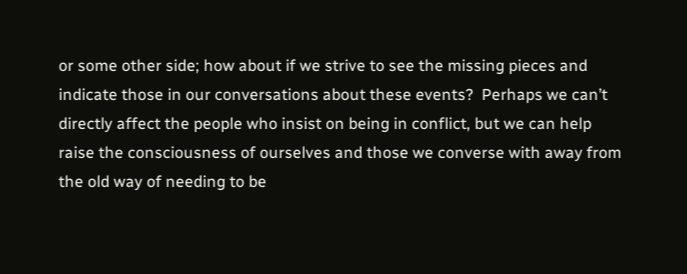or some other side; how about if we strive to see the missing pieces and indicate those in our conversations about these events?  Perhaps we can’t directly affect the people who insist on being in conflict, but we can help raise the consciousness of ourselves and those we converse with away from the old way of needing to be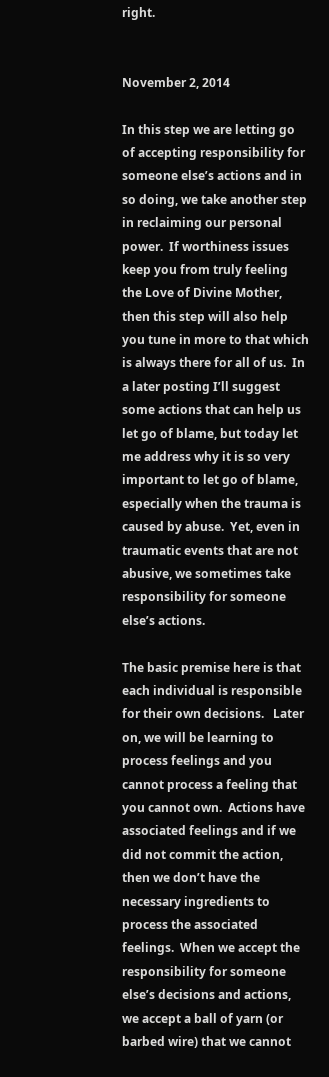right.


November 2, 2014

In this step we are letting go of accepting responsibility for someone else’s actions and in so doing, we take another step in reclaiming our personal power.  If worthiness issues keep you from truly feeling the Love of Divine Mother, then this step will also help you tune in more to that which is always there for all of us.  In a later posting I’ll suggest some actions that can help us let go of blame, but today let me address why it is so very important to let go of blame, especially when the trauma is caused by abuse.  Yet, even in traumatic events that are not abusive, we sometimes take responsibility for someone else’s actions.

The basic premise here is that each individual is responsible for their own decisions.   Later on, we will be learning to process feelings and you cannot process a feeling that you cannot own.  Actions have associated feelings and if we did not commit the action, then we don’t have the necessary ingredients to process the associated feelings.  When we accept the responsibility for someone else’s decisions and actions, we accept a ball of yarn (or barbed wire) that we cannot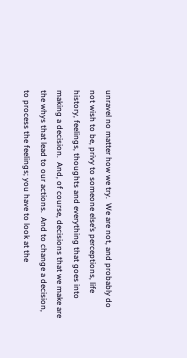unravel no matter how we try.  We are not, and probably do not wish to be, privy to someone else’s perceptions, life history, feelings, thoughts and everything that goes into making a decision.  And, of course, decisions that we make are the whys that lead to our actions.  And to change a decision, to process the feelings; you have to look at the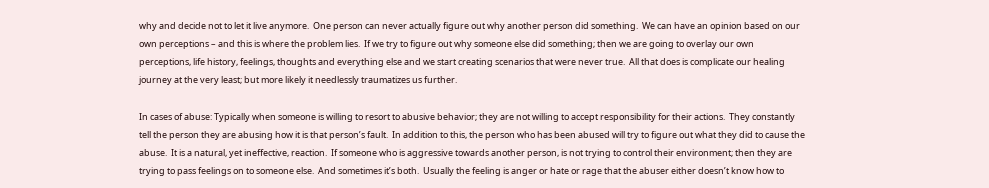why and decide not to let it live anymore.  One person can never actually figure out why another person did something.  We can have an opinion based on our own perceptions – and this is where the problem lies.  If we try to figure out why someone else did something; then we are going to overlay our own perceptions, life history, feelings, thoughts and everything else and we start creating scenarios that were never true.  All that does is complicate our healing journey at the very least; but more likely it needlessly traumatizes us further.

In cases of abuse: Typically when someone is willing to resort to abusive behavior; they are not willing to accept responsibility for their actions.  They constantly tell the person they are abusing how it is that person’s fault.  In addition to this, the person who has been abused will try to figure out what they did to cause the abuse.  It is a natural, yet ineffective, reaction.  If someone who is aggressive towards another person, is not trying to control their environment; then they are trying to pass feelings on to someone else.  And sometimes it’s both.  Usually the feeling is anger or hate or rage that the abuser either doesn’t know how to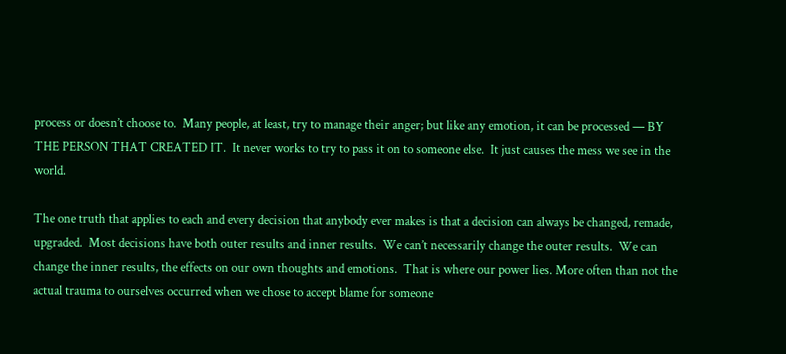process or doesn’t choose to.  Many people, at least, try to manage their anger; but like any emotion, it can be processed — BY THE PERSON THAT CREATED IT.  It never works to try to pass it on to someone else.  It just causes the mess we see in the world.

The one truth that applies to each and every decision that anybody ever makes is that a decision can always be changed, remade, upgraded.  Most decisions have both outer results and inner results.  We can’t necessarily change the outer results.  We can change the inner results, the effects on our own thoughts and emotions.  That is where our power lies. More often than not the actual trauma to ourselves occurred when we chose to accept blame for someone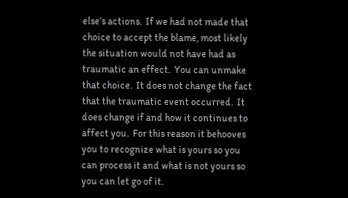else’s actions.  If we had not made that choice to accept the blame, most likely the situation would not have had as traumatic an effect.  You can unmake that choice.  It does not change the fact that the traumatic event occurred.  It does change if and how it continues to affect you.  For this reason it behooves you to recognize what is yours so you can process it and what is not yours so you can let go of it.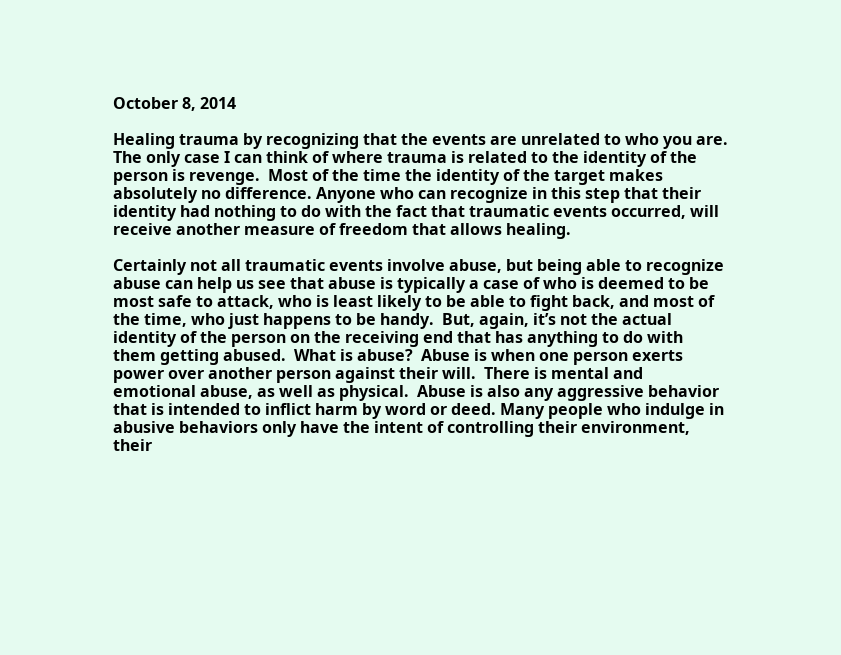October 8, 2014

Healing trauma by recognizing that the events are unrelated to who you are.  The only case I can think of where trauma is related to the identity of the person is revenge.  Most of the time the identity of the target makes absolutely no difference. Anyone who can recognize in this step that their identity had nothing to do with the fact that traumatic events occurred, will receive another measure of freedom that allows healing.

Certainly not all traumatic events involve abuse, but being able to recognize abuse can help us see that abuse is typically a case of who is deemed to be most safe to attack, who is least likely to be able to fight back, and most of the time, who just happens to be handy.  But, again, it’s not the actual identity of the person on the receiving end that has anything to do with them getting abused.  What is abuse?  Abuse is when one person exerts power over another person against their will.  There is mental and emotional abuse, as well as physical.  Abuse is also any aggressive behavior that is intended to inflict harm by word or deed. Many people who indulge in abusive behaviors only have the intent of controlling their environment, their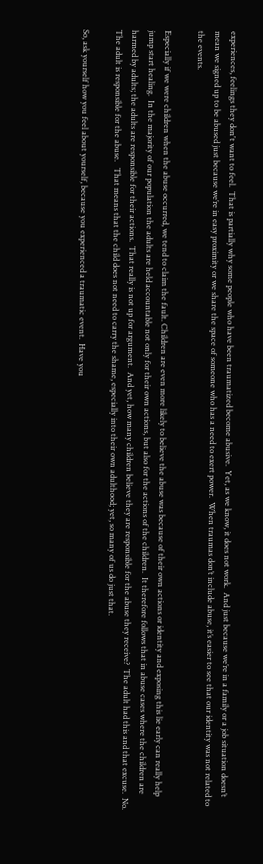experiences, feelings they don't want to feel.  That is partially why some people who have been traumatized become abusive.  Yet, as we know, it does not work.  And just because we’re in a family or a job situation doesn’t mean we signed up to be abused just because we’re in easy proximity or we share the space of someone who has a need to exert power.  When traumas don’t include abuse, it’s easier to see that our identity was not related to the events.

Especially if we were children when the abuse occurred, we tend to claim the fault. Children are even more likely to believe the abuse was because of their own actions or identity and exposing this lie early can really help jump start healing.  In the majority of our population the adults are held accountable not only for their own actions, but also for the actions of the children.  It therefore follows that in abuse cases where the children are harmed by adults; the adults are responsible for their actions.  That really is not up for argument.  And yet, how many children believe they are responsible for the abuse they receive?  The adult had this and that excuse.  No.  The adult is responsible for the abuse.   That means that the child does not need to carry the shame, especially into their own adulthood; yet, so many of us do just that.

So, ask yourself how you feel about yourself, because you experienced a traumatic event.  Have you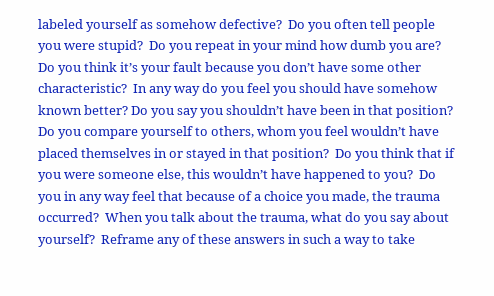labeled yourself as somehow defective?  Do you often tell people you were stupid?  Do you repeat in your mind how dumb you are?  Do you think it’s your fault because you don’t have some other characteristic?  In any way do you feel you should have somehow known better? Do you say you shouldn’t have been in that position?  Do you compare yourself to others, whom you feel wouldn’t have placed themselves in or stayed in that position?  Do you think that if you were someone else, this wouldn’t have happened to you?  Do you in any way feel that because of a choice you made, the trauma occurred?  When you talk about the trauma, what do you say about yourself?  Reframe any of these answers in such a way to take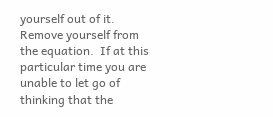yourself out of it.  Remove yourself from the equation.  If at this particular time you are unable to let go of thinking that the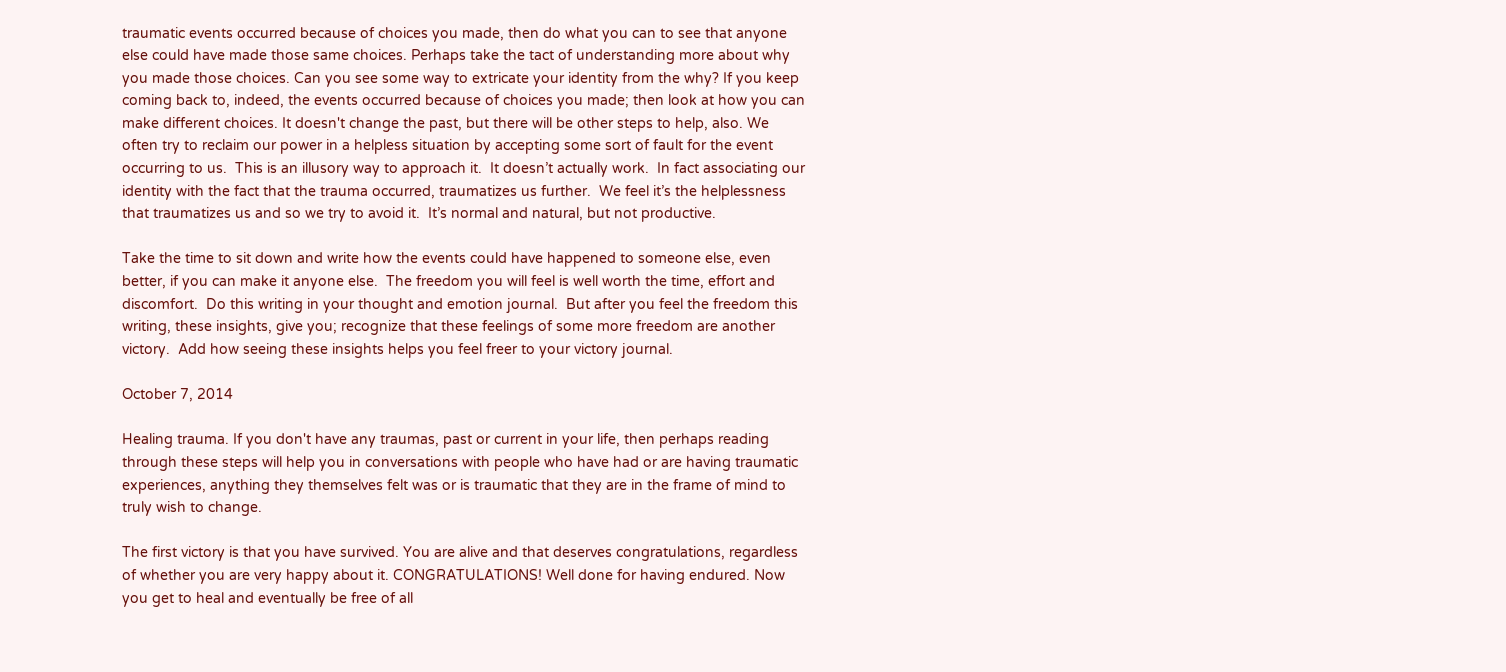traumatic events occurred because of choices you made, then do what you can to see that anyone else could have made those same choices. Perhaps take the tact of understanding more about why you made those choices. Can you see some way to extricate your identity from the why? If you keep coming back to, indeed, the events occurred because of choices you made; then look at how you can make different choices. It doesn't change the past, but there will be other steps to help, also. We often try to reclaim our power in a helpless situation by accepting some sort of fault for the event occurring to us.  This is an illusory way to approach it.  It doesn’t actually work.  In fact associating our identity with the fact that the trauma occurred, traumatizes us further.  We feel it’s the helplessness that traumatizes us and so we try to avoid it.  It’s normal and natural, but not productive.

Take the time to sit down and write how the events could have happened to someone else, even better, if you can make it anyone else.  The freedom you will feel is well worth the time, effort and discomfort.  Do this writing in your thought and emotion journal.  But after you feel the freedom this writing, these insights, give you; recognize that these feelings of some more freedom are another victory.  Add how seeing these insights helps you feel freer to your victory journal.

October 7, 2014

Healing trauma. If you don't have any traumas, past or current in your life, then perhaps reading through these steps will help you in conversations with people who have had or are having traumatic experiences, anything they themselves felt was or is traumatic that they are in the frame of mind to truly wish to change.

The first victory is that you have survived. You are alive and that deserves congratulations, regardless of whether you are very happy about it. CONGRATULATIONS! Well done for having endured. Now you get to heal and eventually be free of all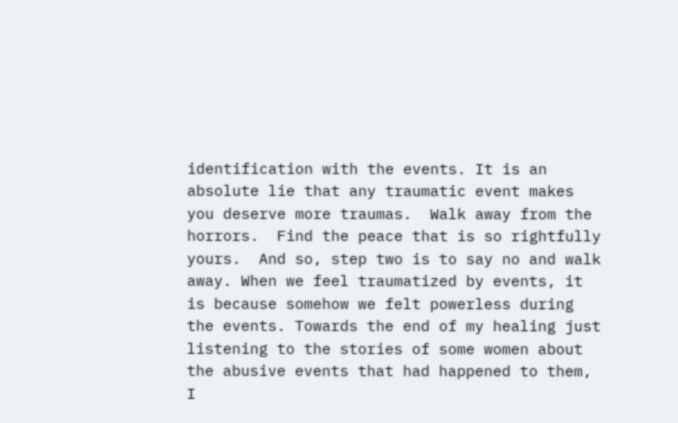identification with the events. It is an absolute lie that any traumatic event makes you deserve more traumas.  Walk away from the horrors.  Find the peace that is so rightfully yours.  And so, step two is to say no and walk away. When we feel traumatized by events, it is because somehow we felt powerless during the events. Towards the end of my healing just listening to the stories of some women about the abusive events that had happened to them, I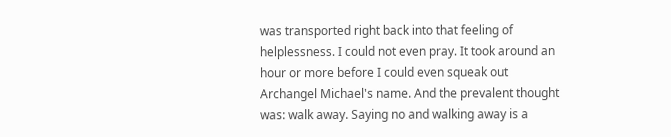was transported right back into that feeling of helplessness. I could not even pray. It took around an hour or more before I could even squeak out Archangel Michael's name. And the prevalent thought was: walk away. Saying no and walking away is a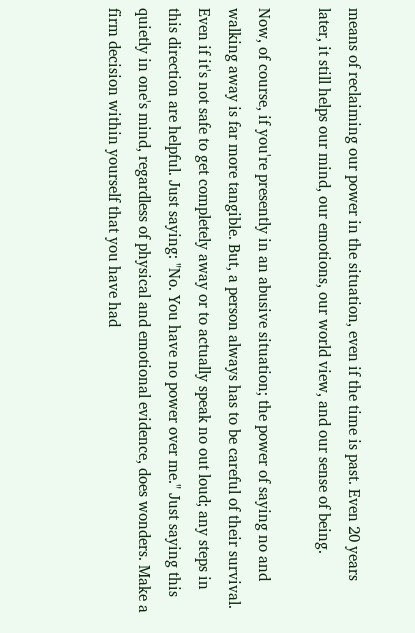means of reclaiming our power in the situation, even if the time is past. Even 20 years later, it still helps our mind, our emotions, our world view, and our sense of being.

Now, of course, if you're presently in an abusive situation; the power of saying no and walking away is far more tangible. But, a person always has to be careful of their survival. Even if it's not safe to get completely away or to actually speak no out loud; any steps in this direction are helpful. Just saying: "No. You have no power over me." Just saying this quietly in one's mind, regardless of physical and emotional evidence, does wonders. Make a firm decision within yourself that you have had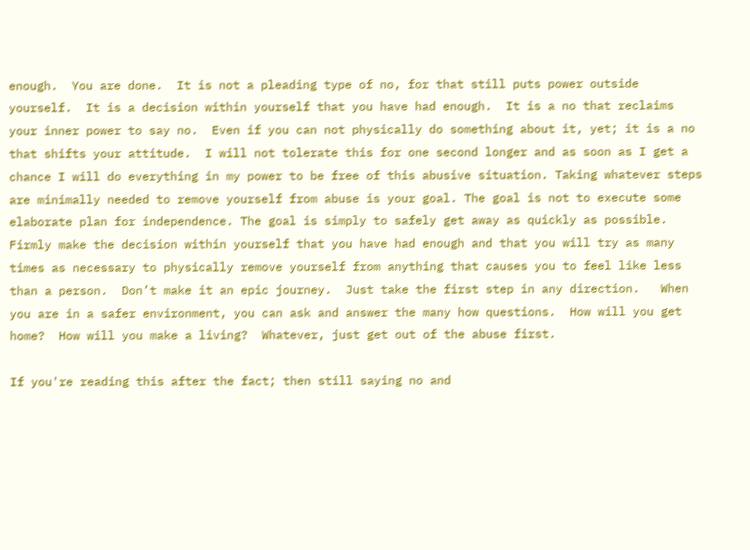enough.  You are done.  It is not a pleading type of no, for that still puts power outside yourself.  It is a decision within yourself that you have had enough.  It is a no that reclaims your inner power to say no.  Even if you can not physically do something about it, yet; it is a no that shifts your attitude.  I will not tolerate this for one second longer and as soon as I get a chance I will do everything in my power to be free of this abusive situation. Taking whatever steps are minimally needed to remove yourself from abuse is your goal. The goal is not to execute some elaborate plan for independence. The goal is simply to safely get away as quickly as possible. Firmly make the decision within yourself that you have had enough and that you will try as many times as necessary to physically remove yourself from anything that causes you to feel like less than a person.  Don’t make it an epic journey.  Just take the first step in any direction.   When you are in a safer environment, you can ask and answer the many how questions.  How will you get home?  How will you make a living?  Whatever, just get out of the abuse first.

If you're reading this after the fact; then still saying no and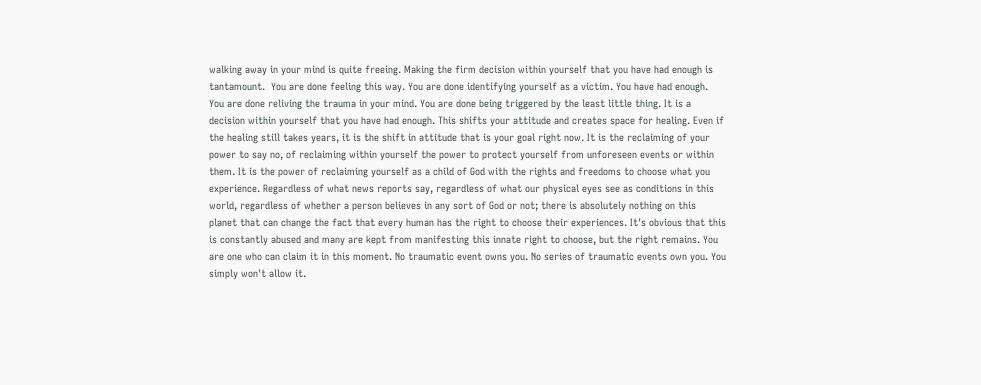walking away in your mind is quite freeing. Making the firm decision within yourself that you have had enough is tantamount.  You are done feeling this way. You are done identifying yourself as a victim. You have had enough.  You are done reliving the trauma in your mind. You are done being triggered by the least little thing. It is a decision within yourself that you have had enough. This shifts your attitude and creates space for healing. Even if the healing still takes years, it is the shift in attitude that is your goal right now. It is the reclaiming of your power to say no, of reclaiming within yourself the power to protect yourself from unforeseen events or within them. It is the power of reclaiming yourself as a child of God with the rights and freedoms to choose what you experience. Regardless of what news reports say, regardless of what our physical eyes see as conditions in this world, regardless of whether a person believes in any sort of God or not; there is absolutely nothing on this planet that can change the fact that every human has the right to choose their experiences. It's obvious that this is constantly abused and many are kept from manifesting this innate right to choose, but the right remains. You are one who can claim it in this moment. No traumatic event owns you. No series of traumatic events own you. You simply won't allow it.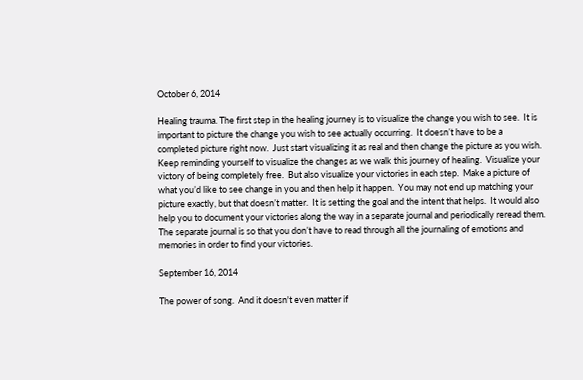October 6, 2014

Healing trauma. The first step in the healing journey is to visualize the change you wish to see.  It is important to picture the change you wish to see actually occurring.  It doesn’t have to be a completed picture right now.  Just start visualizing it as real and then change the picture as you wish.  Keep reminding yourself to visualize the changes as we walk this journey of healing.  Visualize your victory of being completely free.  But also visualize your victories in each step.  Make a picture of what you’d like to see change in you and then help it happen.  You may not end up matching your picture exactly, but that doesn’t matter.  It is setting the goal and the intent that helps.  It would also help you to document your victories along the way in a separate journal and periodically reread them.  The separate journal is so that you don’t have to read through all the journaling of emotions and memories in order to find your victories.

September 16, 2014

The power of song.  And it doesn't even matter if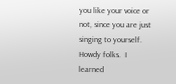you like your voice or not, since you are just singing to yourself. Howdy folks.  I learned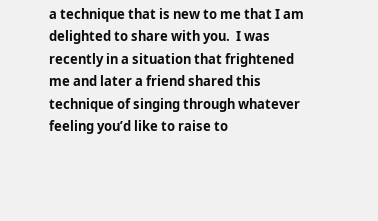a technique that is new to me that I am delighted to share with you.  I was recently in a situation that frightened me and later a friend shared this technique of singing through whatever feeling you’d like to raise to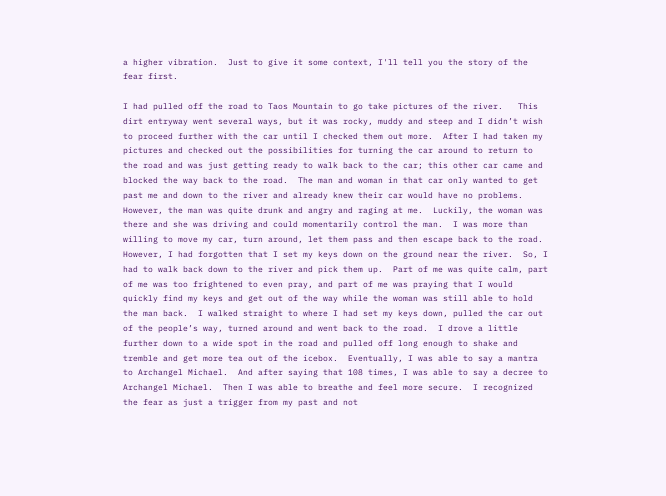a higher vibration.  Just to give it some context, I'll tell you the story of the fear first.

I had pulled off the road to Taos Mountain to go take pictures of the river.   This dirt entryway went several ways, but it was rocky, muddy and steep and I didn’t wish to proceed further with the car until I checked them out more.  After I had taken my pictures and checked out the possibilities for turning the car around to return to the road and was just getting ready to walk back to the car; this other car came and blocked the way back to the road.  The man and woman in that car only wanted to get past me and down to the river and already knew their car would have no problems.  However, the man was quite drunk and angry and raging at me.  Luckily, the woman was there and she was driving and could momentarily control the man.  I was more than willing to move my car, turn around, let them pass and then escape back to the road.  However, I had forgotten that I set my keys down on the ground near the river.  So, I had to walk back down to the river and pick them up.  Part of me was quite calm, part of me was too frightened to even pray, and part of me was praying that I would quickly find my keys and get out of the way while the woman was still able to hold the man back.  I walked straight to where I had set my keys down, pulled the car out of the people’s way, turned around and went back to the road.  I drove a little further down to a wide spot in the road and pulled off long enough to shake and tremble and get more tea out of the icebox.  Eventually, I was able to say a mantra to Archangel Michael.  And after saying that 108 times, I was able to say a decree to Archangel Michael.  Then I was able to breathe and feel more secure.  I recognized the fear as just a trigger from my past and not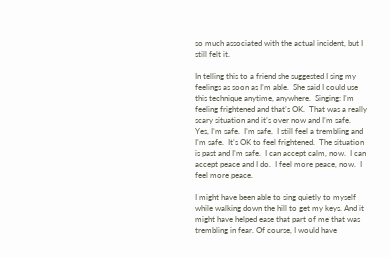so much associated with the actual incident, but I still felt it.

In telling this to a friend she suggested I sing my feelings as soon as I’m able.  She said I could use this technique anytime, anywhere.  Singing: I’m feeling frightened and that’s OK.  That was a really scary situation and it’s over now and I’m safe.  Yes, I’m safe.  I’m safe.  I still feel a trembling and I’m safe.  It’s OK to feel frightened.  The situation is past and I’m safe.  I can accept calm, now.  I can accept peace and I do.  I feel more peace, now.  I feel more peace.

I might have been able to sing quietly to myself while walking down the hill to get my keys. And it might have helped ease that part of me that was trembling in fear. Of course, I would have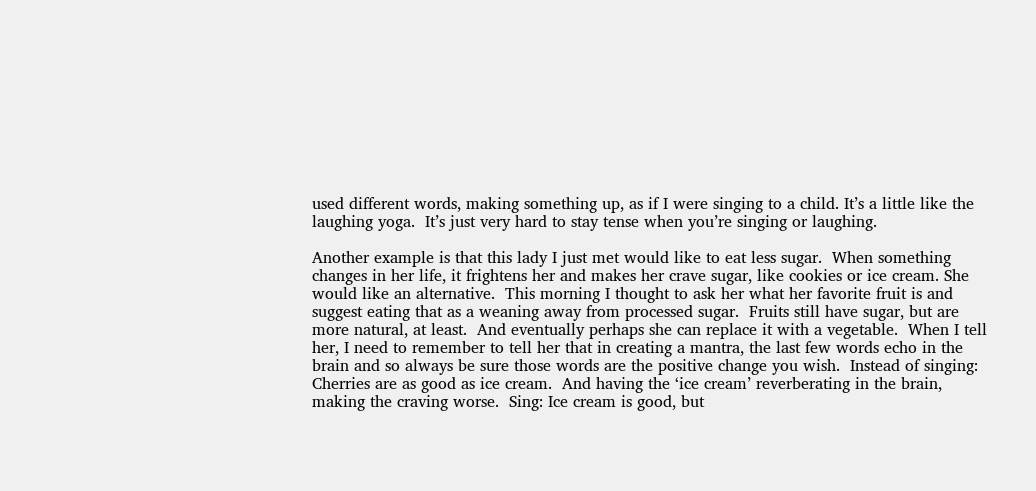used different words, making something up, as if I were singing to a child. It’s a little like the laughing yoga.  It’s just very hard to stay tense when you’re singing or laughing.

Another example is that this lady I just met would like to eat less sugar.  When something changes in her life, it frightens her and makes her crave sugar, like cookies or ice cream. She would like an alternative.  This morning I thought to ask her what her favorite fruit is and suggest eating that as a weaning away from processed sugar.  Fruits still have sugar, but are more natural, at least.  And eventually perhaps she can replace it with a vegetable.  When I tell her, I need to remember to tell her that in creating a mantra, the last few words echo in the brain and so always be sure those words are the positive change you wish.  Instead of singing: Cherries are as good as ice cream.  And having the ‘ice cream’ reverberating in the brain, making the craving worse.  Sing: Ice cream is good, but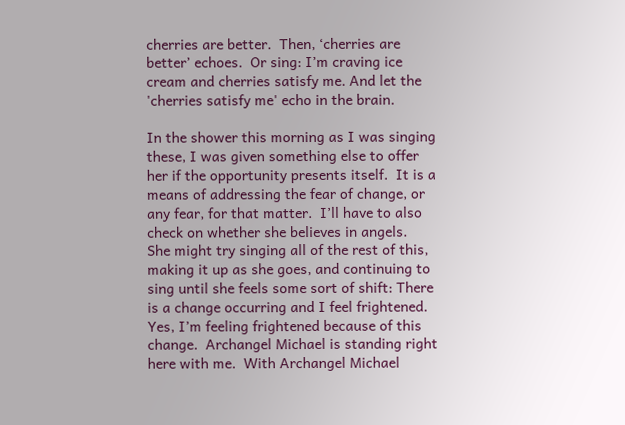cherries are better.  Then, ‘cherries are better’ echoes.  Or sing: I’m craving ice cream and cherries satisfy me. And let the 'cherries satisfy me' echo in the brain.

In the shower this morning as I was singing these, I was given something else to offer her if the opportunity presents itself.  It is a means of addressing the fear of change, or any fear, for that matter.  I’ll have to also check on whether she believes in angels.  She might try singing all of the rest of this, making it up as she goes, and continuing to sing until she feels some sort of shift: There is a change occurring and I feel frightened.  Yes, I’m feeling frightened because of this change.  Archangel Michael is standing right here with me.  With Archangel Michael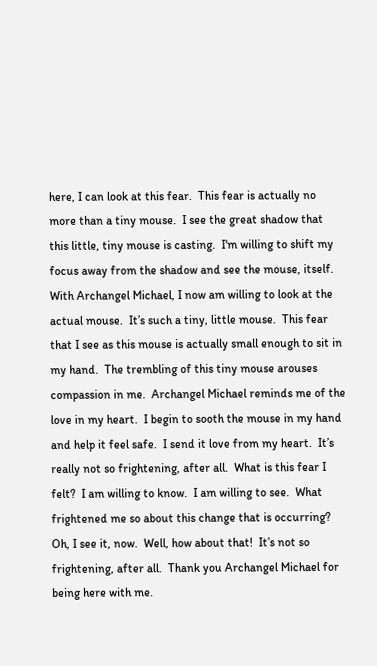here, I can look at this fear.  This fear is actually no more than a tiny mouse.  I see the great shadow that this little, tiny mouse is casting.  I'm willing to shift my focus away from the shadow and see the mouse, itself. With Archangel Michael, I now am willing to look at the actual mouse.  It’s such a tiny, little mouse.  This fear that I see as this mouse is actually small enough to sit in my hand.  The trembling of this tiny mouse arouses compassion in me.  Archangel Michael reminds me of the love in my heart.  I begin to sooth the mouse in my hand and help it feel safe.  I send it love from my heart.  It’s really not so frightening, after all.  What is this fear I felt?  I am willing to know.  I am willing to see.  What frightened me so about this change that is occurring?  Oh, I see it, now.  Well, how about that!  It’s not so frightening, after all.  Thank you Archangel Michael for being here with me.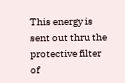This energy is sent out thru the protective filter of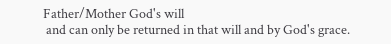Father/Mother God's will
 and can only be returned in that will and by God's grace.